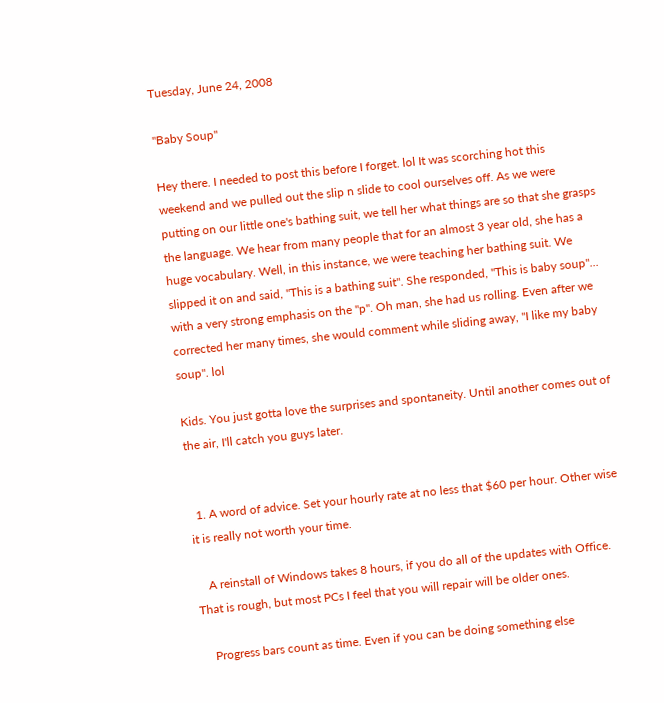Tuesday, June 24, 2008

"Baby Soup"

Hey there. I needed to post this before I forget. lol It was scorching hot this weekend and we pulled out the slip n slide to cool ourselves off. As we were putting on our little one's bathing suit, we tell her what things are so that she grasps the language. We hear from many people that for an almost 3 year old, she has a huge vocabulary. Well, in this instance, we were teaching her bathing suit. We slipped it on and said, "This is a bathing suit". She responded, "This is baby soup"... with a very strong emphasis on the "p". Oh man, she had us rolling. Even after we corrected her many times, she would comment while sliding away, "I like my baby soup". lol

Kids. You just gotta love the surprises and spontaneity. Until another comes out of the air, I'll catch you guys later.


  1. A word of advice. Set your hourly rate at no less that $60 per hour. Other wise it is really not worth your time.

    A reinstall of Windows takes 8 hours, if you do all of the updates with Office. That is rough, but most PCs I feel that you will repair will be older ones.

    Progress bars count as time. Even if you can be doing something else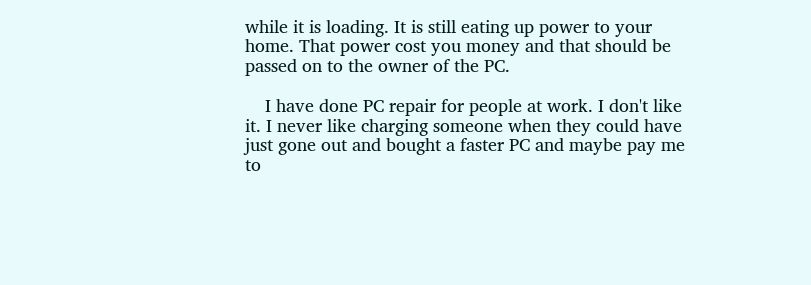while it is loading. It is still eating up power to your home. That power cost you money and that should be passed on to the owner of the PC.

    I have done PC repair for people at work. I don't like it. I never like charging someone when they could have just gone out and bought a faster PC and maybe pay me to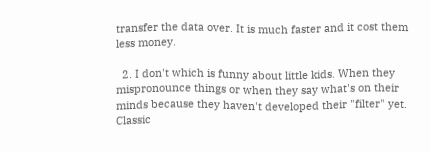transfer the data over. It is much faster and it cost them less money.

  2. I don't which is funny about little kids. When they mispronounce things or when they say what's on their minds because they haven't developed their "filter" yet. Classic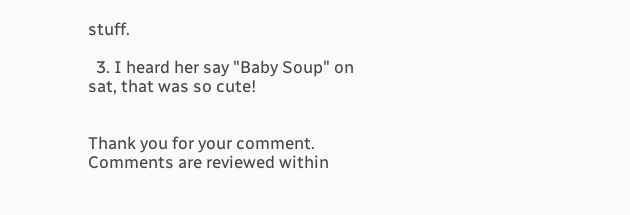stuff.

  3. I heard her say "Baby Soup" on sat, that was so cute!


Thank you for your comment. Comments are reviewed within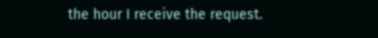the hour I receive the request.